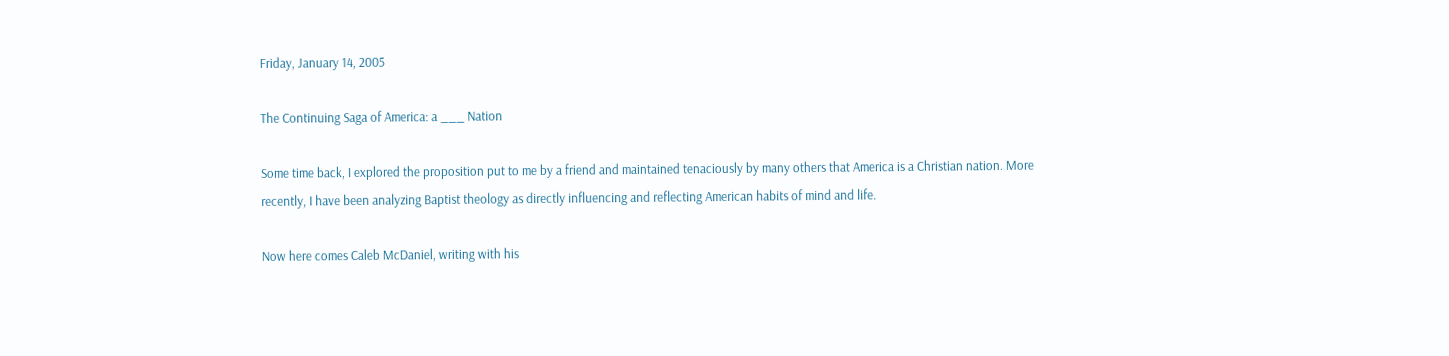Friday, January 14, 2005

The Continuing Saga of America: a ___ Nation

Some time back, I explored the proposition put to me by a friend and maintained tenaciously by many others that America is a Christian nation. More recently, I have been analyzing Baptist theology as directly influencing and reflecting American habits of mind and life.

Now here comes Caleb McDaniel, writing with his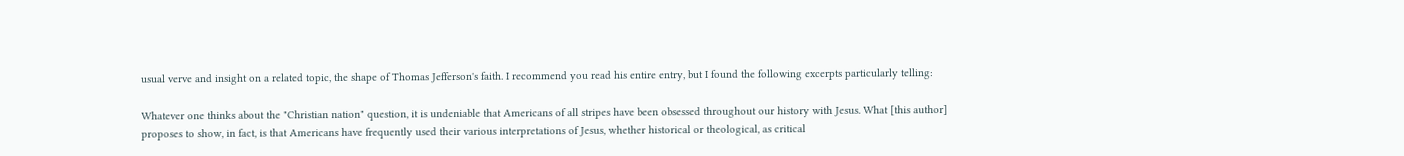usual verve and insight on a related topic, the shape of Thomas Jefferson's faith. I recommend you read his entire entry, but I found the following excerpts particularly telling:

Whatever one thinks about the "Christian nation" question, it is undeniable that Americans of all stripes have been obsessed throughout our history with Jesus. What [this author] proposes to show, in fact, is that Americans have frequently used their various interpretations of Jesus, whether historical or theological, as critical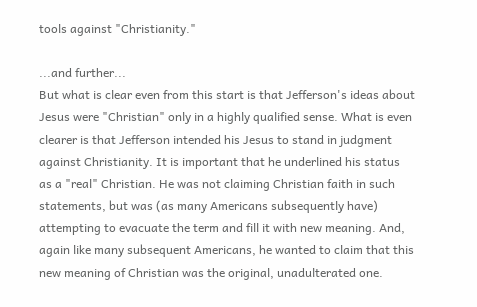tools against "Christianity."

...and further...
But what is clear even from this start is that Jefferson's ideas about Jesus were "Christian" only in a highly qualified sense. What is even clearer is that Jefferson intended his Jesus to stand in judgment against Christianity. It is important that he underlined his status as a "real" Christian. He was not claiming Christian faith in such statements, but was (as many Americans subsequently have) attempting to evacuate the term and fill it with new meaning. And, again like many subsequent Americans, he wanted to claim that this new meaning of Christian was the original, unadulterated one.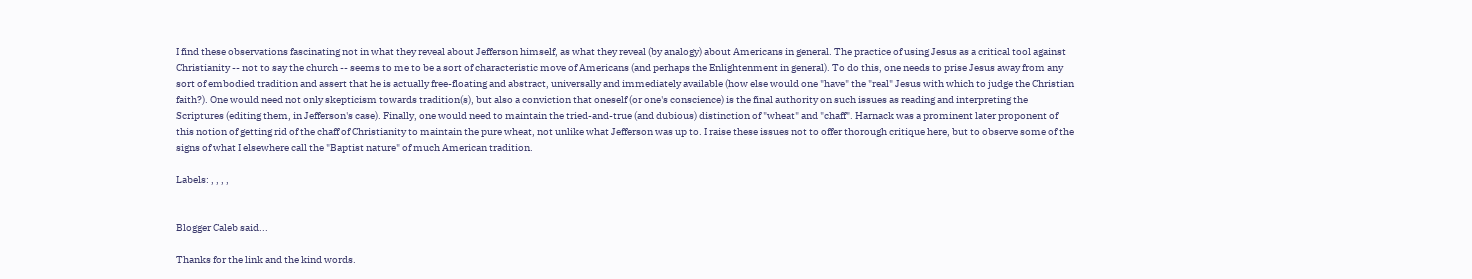I find these observations fascinating not in what they reveal about Jefferson himself, as what they reveal (by analogy) about Americans in general. The practice of using Jesus as a critical tool against Christianity -- not to say the church -- seems to me to be a sort of characteristic move of Americans (and perhaps the Enlightenment in general). To do this, one needs to prise Jesus away from any sort of embodied tradition and assert that he is actually free-floating and abstract, universally and immediately available (how else would one "have" the "real" Jesus with which to judge the Christian faith?). One would need not only skepticism towards tradition(s), but also a conviction that oneself (or one's conscience) is the final authority on such issues as reading and interpreting the Scriptures (editing them, in Jefferson's case). Finally, one would need to maintain the tried-and-true (and dubious) distinction of "wheat" and "chaff". Harnack was a prominent later proponent of this notion of getting rid of the chaff of Christianity to maintain the pure wheat, not unlike what Jefferson was up to. I raise these issues not to offer thorough critique here, but to observe some of the signs of what I elsewhere call the "Baptist nature" of much American tradition.

Labels: , , , ,


Blogger Caleb said...

Thanks for the link and the kind words.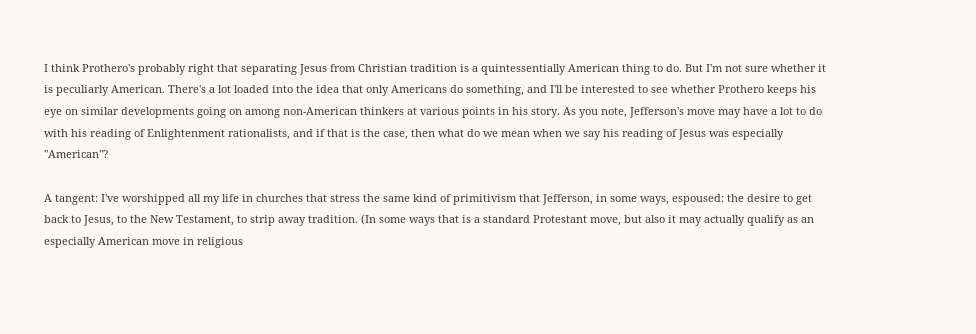I think Prothero's probably right that separating Jesus from Christian tradition is a quintessentially American thing to do. But I'm not sure whether it is peculiarly American. There's a lot loaded into the idea that only Americans do something, and I'll be interested to see whether Prothero keeps his eye on similar developments going on among non-American thinkers at various points in his story. As you note, Jefferson's move may have a lot to do with his reading of Enlightenment rationalists, and if that is the case, then what do we mean when we say his reading of Jesus was especially "American"?

A tangent: I've worshipped all my life in churches that stress the same kind of primitivism that Jefferson, in some ways, espoused: the desire to get back to Jesus, to the New Testament, to strip away tradition. (In some ways that is a standard Protestant move, but also it may actually qualify as an especially American move in religious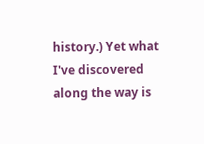history.) Yet what I've discovered along the way is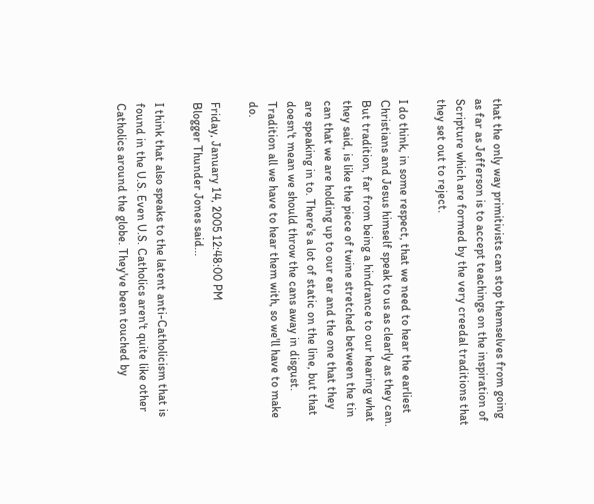that the only way primitivists can stop themselves from going as far as Jefferson is to accept teachings on the inspiration of Scripture which are formed by the very creedal traditions that they set out to reject.

I do think, in some respect, that we need to hear the earliest Christians and Jesus himself speak to us as clearly as they can. But tradition, far from being a hindrance to our hearing what they said, is like the piece of twine stretched between the tin can that we are holding up to our ear and the one that they are speaking in to. There's a lot of static on the line, but that doesn't mean we should throw the cans away in disgust. Tradition all we have to hear them with, so we'll have to make do.

Friday, January 14, 2005 12:48:00 PM
Blogger Thunder Jones said...

I think that also speaks to the latent anti-Catholicism that is found in the U.S. Even U.S. Catholics aren't quite like other Catholics around the globe. They've been touched by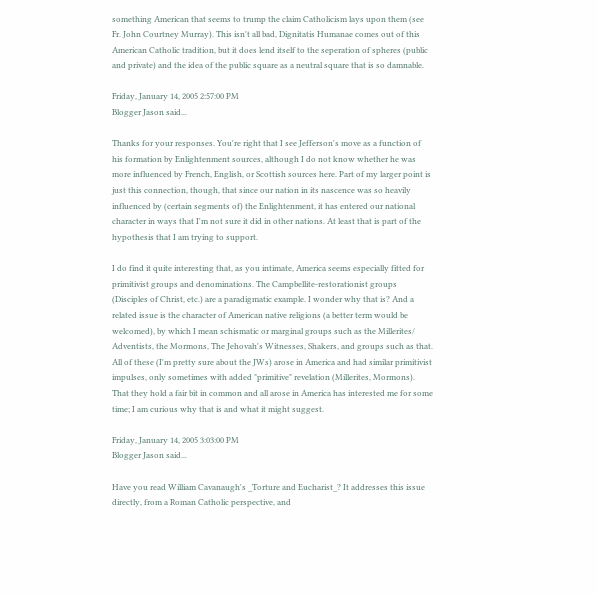something American that seems to trump the claim Catholicism lays upon them (see Fr. John Courtney Murray). This isn't all bad, Dignitatis Humanae comes out of this American Catholic tradition, but it does lend itself to the seperation of spheres (public and private) and the idea of the public square as a neutral square that is so damnable.

Friday, January 14, 2005 2:57:00 PM
Blogger Jason said...

Thanks for your responses. You're right that I see Jefferson's move as a function of his formation by Enlightenment sources, although I do not know whether he was more influenced by French, English, or Scottish sources here. Part of my larger point is just this connection, though, that since our nation in its nascence was so heavily influenced by (certain segments of) the Enlightenment, it has entered our national character in ways that I'm not sure it did in other nations. At least that is part of the hypothesis that I am trying to support.

I do find it quite interesting that, as you intimate, America seems especially fitted for primitivist groups and denominations. The Campbellite-restorationist groups (Disciples of Christ, etc.) are a paradigmatic example. I wonder why that is? And a related issue is the character of American native religions (a better term would be welcomed), by which I mean schismatic or marginal groups such as the Millerites/ Adventists, the Mormons, The Jehovah's Witnesses, Shakers, and groups such as that. All of these (I'm pretty sure about the JWs) arose in America and had similar primitivist impulses, only sometimes with added "primitive" revelation (Millerites, Mormons). That they hold a fair bit in common and all arose in America has interested me for some time; I am curious why that is and what it might suggest.

Friday, January 14, 2005 3:03:00 PM
Blogger Jason said...

Have you read William Cavanaugh's _Torture and Eucharist_? It addresses this issue directly, from a Roman Catholic perspective, and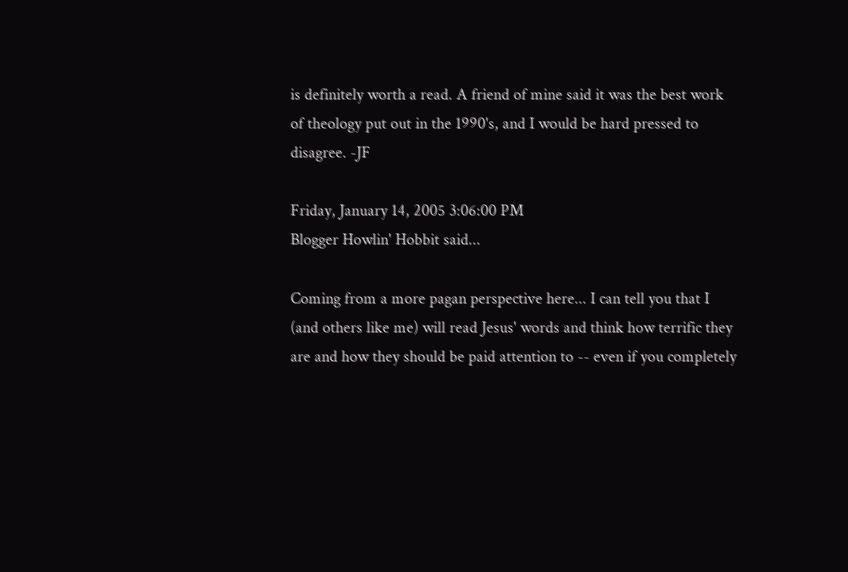is definitely worth a read. A friend of mine said it was the best work of theology put out in the 1990's, and I would be hard pressed to disagree. -JF

Friday, January 14, 2005 3:06:00 PM
Blogger Howlin' Hobbit said...

Coming from a more pagan perspective here... I can tell you that I (and others like me) will read Jesus' words and think how terrific they are and how they should be paid attention to -- even if you completely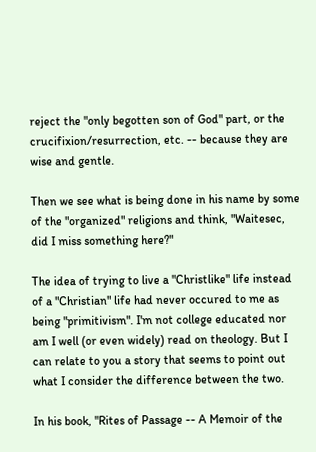reject the "only begotten son of God" part, or the crucifixion/resurrection, etc. -- because they are wise and gentle.

Then we see what is being done in his name by some of the "organized" religions and think, "Waitesec, did I miss something here?"

The idea of trying to live a "Christlike" life instead of a "Christian" life had never occured to me as being "primitivism". I'm not college educated nor am I well (or even widely) read on theology. But I can relate to you a story that seems to point out what I consider the difference between the two.

In his book, "Rites of Passage -- A Memoir of the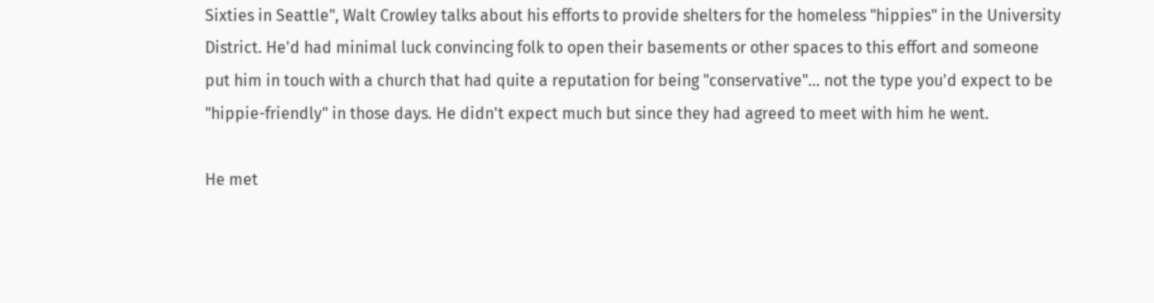Sixties in Seattle", Walt Crowley talks about his efforts to provide shelters for the homeless "hippies" in the University District. He'd had minimal luck convincing folk to open their basements or other spaces to this effort and someone put him in touch with a church that had quite a reputation for being "conservative"... not the type you'd expect to be "hippie-friendly" in those days. He didn't expect much but since they had agreed to meet with him he went.

He met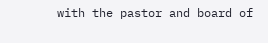with the pastor and board of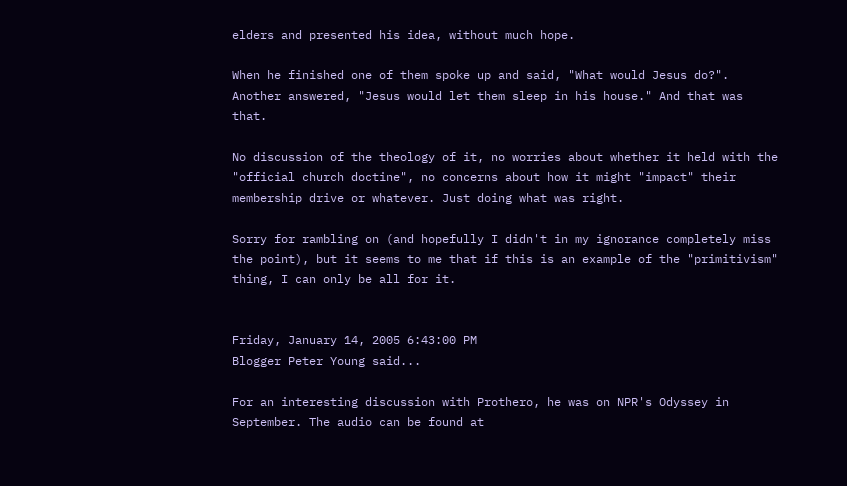elders and presented his idea, without much hope.

When he finished one of them spoke up and said, "What would Jesus do?". Another answered, "Jesus would let them sleep in his house." And that was that.

No discussion of the theology of it, no worries about whether it held with the "official church doctine", no concerns about how it might "impact" their membership drive or whatever. Just doing what was right.

Sorry for rambling on (and hopefully I didn't in my ignorance completely miss the point), but it seems to me that if this is an example of the "primitivism" thing, I can only be all for it.


Friday, January 14, 2005 6:43:00 PM
Blogger Peter Young said...

For an interesting discussion with Prothero, he was on NPR's Odyssey in September. The audio can be found at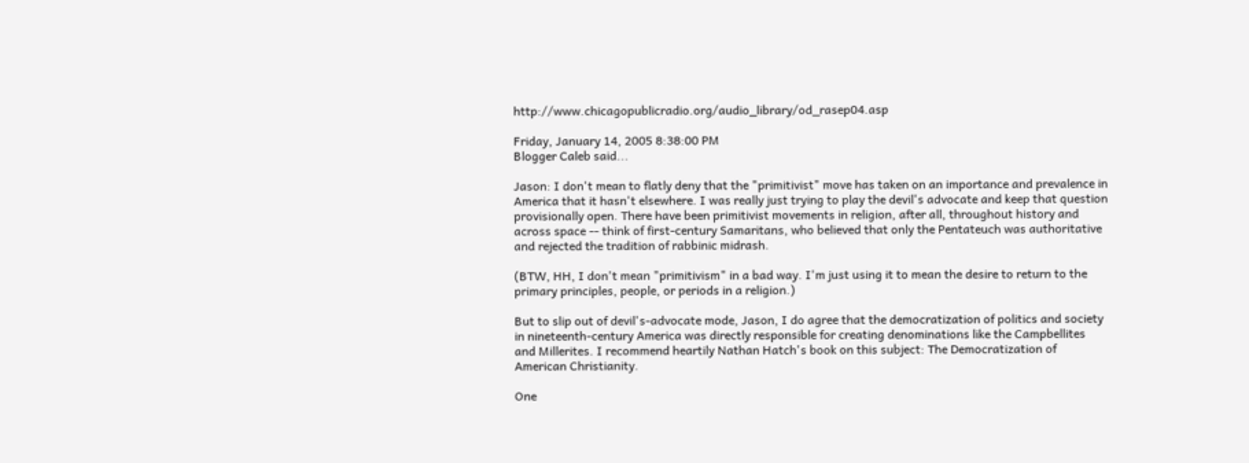http://www.chicagopublicradio.org/audio_library/od_rasep04.asp

Friday, January 14, 2005 8:38:00 PM
Blogger Caleb said...

Jason: I don't mean to flatly deny that the "primitivist" move has taken on an importance and prevalence in America that it hasn't elsewhere. I was really just trying to play the devil's advocate and keep that question provisionally open. There have been primitivist movements in religion, after all, throughout history and across space -- think of first-century Samaritans, who believed that only the Pentateuch was authoritative and rejected the tradition of rabbinic midrash.

(BTW, HH, I don't mean "primitivism" in a bad way. I'm just using it to mean the desire to return to the primary principles, people, or periods in a religion.)

But to slip out of devil's-advocate mode, Jason, I do agree that the democratization of politics and society in nineteenth-century America was directly responsible for creating denominations like the Campbellites and Millerites. I recommend heartily Nathan Hatch's book on this subject: The Democratization of American Christianity.

One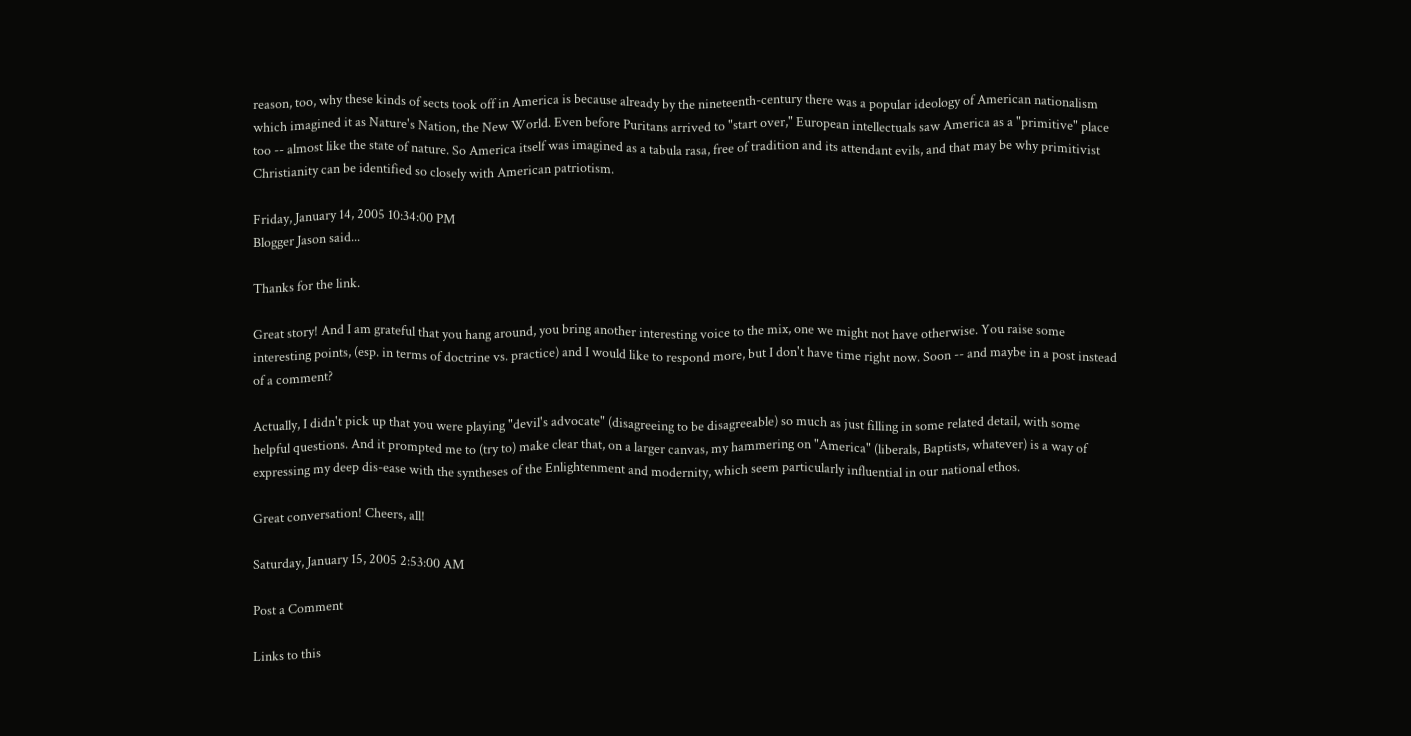reason, too, why these kinds of sects took off in America is because already by the nineteenth-century there was a popular ideology of American nationalism which imagined it as Nature's Nation, the New World. Even before Puritans arrived to "start over," European intellectuals saw America as a "primitive" place too -- almost like the state of nature. So America itself was imagined as a tabula rasa, free of tradition and its attendant evils, and that may be why primitivist Christianity can be identified so closely with American patriotism.

Friday, January 14, 2005 10:34:00 PM
Blogger Jason said...

Thanks for the link.

Great story! And I am grateful that you hang around, you bring another interesting voice to the mix, one we might not have otherwise. You raise some interesting points, (esp. in terms of doctrine vs. practice) and I would like to respond more, but I don't have time right now. Soon -- and maybe in a post instead of a comment?

Actually, I didn't pick up that you were playing "devil's advocate" (disagreeing to be disagreeable) so much as just filling in some related detail, with some helpful questions. And it prompted me to (try to) make clear that, on a larger canvas, my hammering on "America" (liberals, Baptists, whatever) is a way of expressing my deep dis-ease with the syntheses of the Enlightenment and modernity, which seem particularly influential in our national ethos.

Great conversation! Cheers, all!

Saturday, January 15, 2005 2:53:00 AM

Post a Comment

Links to this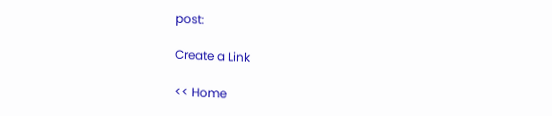post:

Create a Link

<< Home